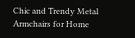Chic and Trendy Metal Armchairs for Home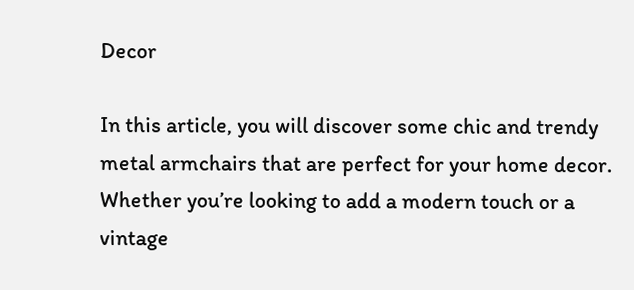Decor

In this article, you will discover some chic and trendy metal armchairs that are perfect for your home decor. Whether you’re looking to add a modern touch or a vintage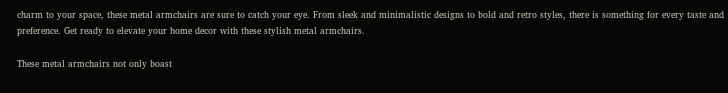charm to your space, these metal armchairs are sure to catch your eye. From sleek and minimalistic designs to bold and retro styles, there is something for every taste and preference. Get ready to elevate your home decor with these stylish metal armchairs.

These metal armchairs not only boast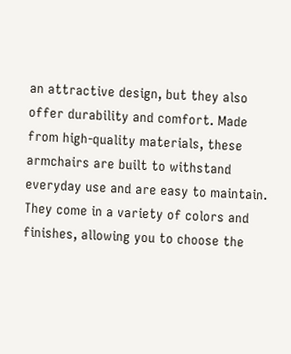an attractive design, but they also offer durability and comfort. Made from high-quality materials, these armchairs are built to withstand everyday use and are easy to maintain. They come in a variety of colors and finishes, allowing you to choose the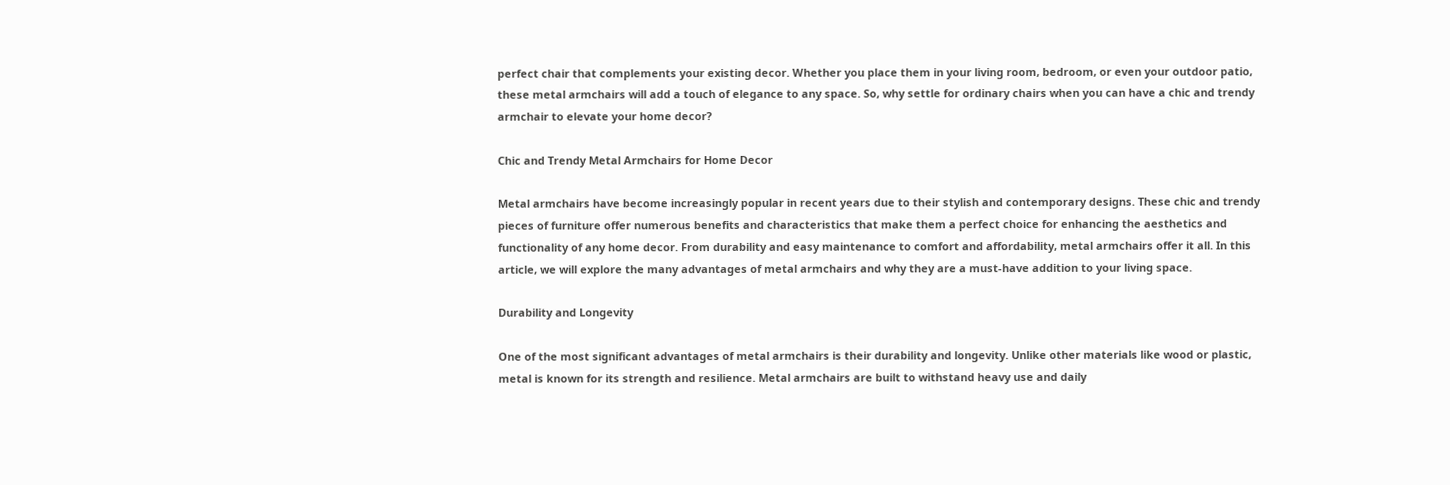perfect chair that complements your existing decor. Whether you place them in your living room, bedroom, or even your outdoor patio, these metal armchairs will add a touch of elegance to any space. So, why settle for ordinary chairs when you can have a chic and trendy armchair to elevate your home decor?

Chic and Trendy Metal Armchairs for Home Decor

Metal armchairs have become increasingly popular in recent years due to their stylish and contemporary designs. These chic and trendy pieces of furniture offer numerous benefits and characteristics that make them a perfect choice for enhancing the aesthetics and functionality of any home decor. From durability and easy maintenance to comfort and affordability, metal armchairs offer it all. In this article, we will explore the many advantages of metal armchairs and why they are a must-have addition to your living space.

Durability and Longevity

One of the most significant advantages of metal armchairs is their durability and longevity. Unlike other materials like wood or plastic, metal is known for its strength and resilience. Metal armchairs are built to withstand heavy use and daily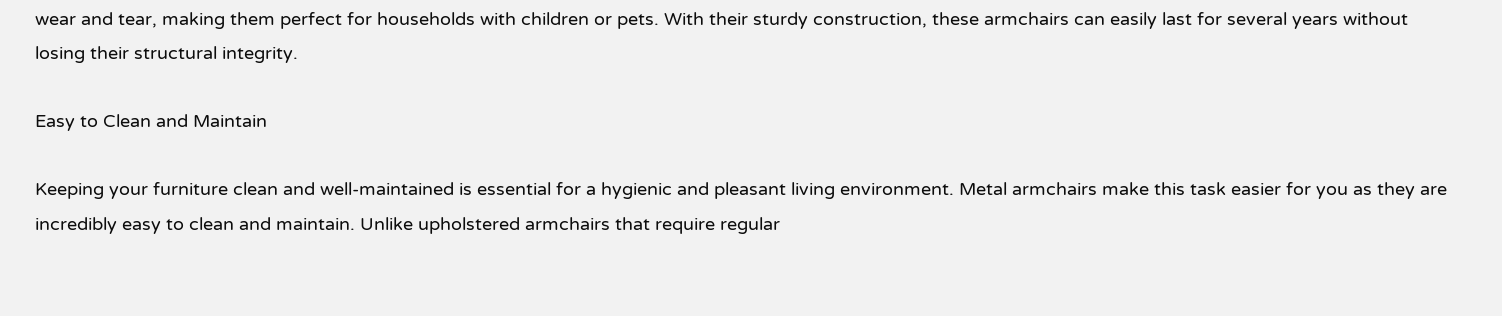wear and tear, making them perfect for households with children or pets. With their sturdy construction, these armchairs can easily last for several years without losing their structural integrity.

Easy to Clean and Maintain

Keeping your furniture clean and well-maintained is essential for a hygienic and pleasant living environment. Metal armchairs make this task easier for you as they are incredibly easy to clean and maintain. Unlike upholstered armchairs that require regular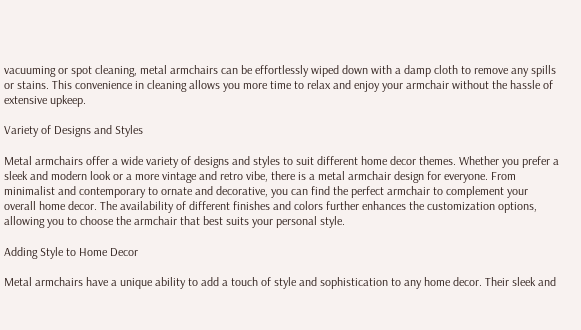vacuuming or spot cleaning, metal armchairs can be effortlessly wiped down with a damp cloth to remove any spills or stains. This convenience in cleaning allows you more time to relax and enjoy your armchair without the hassle of extensive upkeep.

Variety of Designs and Styles

Metal armchairs offer a wide variety of designs and styles to suit different home decor themes. Whether you prefer a sleek and modern look or a more vintage and retro vibe, there is a metal armchair design for everyone. From minimalist and contemporary to ornate and decorative, you can find the perfect armchair to complement your overall home decor. The availability of different finishes and colors further enhances the customization options, allowing you to choose the armchair that best suits your personal style.

Adding Style to Home Decor

Metal armchairs have a unique ability to add a touch of style and sophistication to any home decor. Their sleek and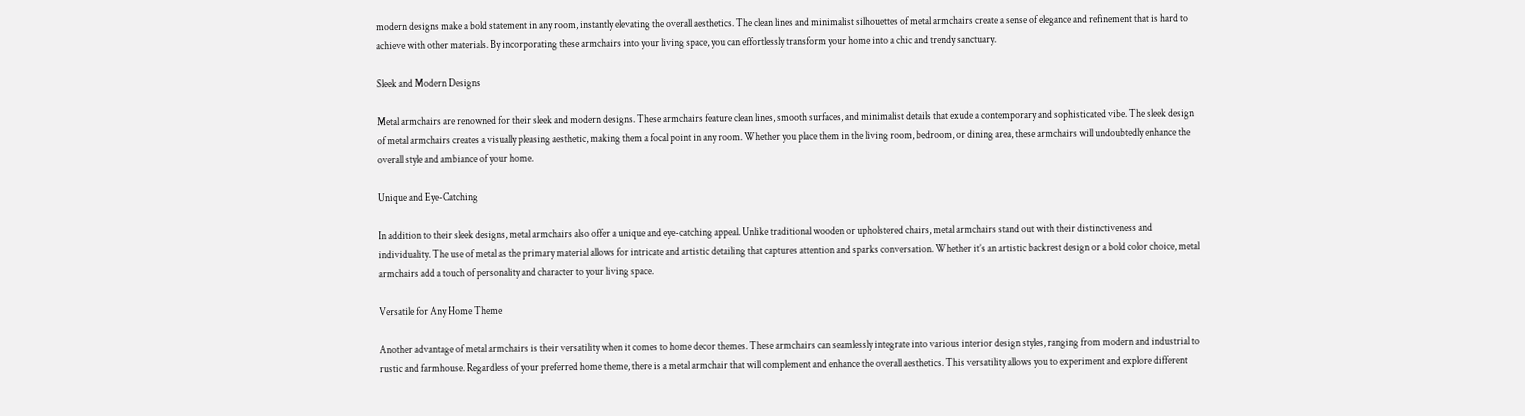modern designs make a bold statement in any room, instantly elevating the overall aesthetics. The clean lines and minimalist silhouettes of metal armchairs create a sense of elegance and refinement that is hard to achieve with other materials. By incorporating these armchairs into your living space, you can effortlessly transform your home into a chic and trendy sanctuary.

Sleek and Modern Designs

Metal armchairs are renowned for their sleek and modern designs. These armchairs feature clean lines, smooth surfaces, and minimalist details that exude a contemporary and sophisticated vibe. The sleek design of metal armchairs creates a visually pleasing aesthetic, making them a focal point in any room. Whether you place them in the living room, bedroom, or dining area, these armchairs will undoubtedly enhance the overall style and ambiance of your home.

Unique and Eye-Catching

In addition to their sleek designs, metal armchairs also offer a unique and eye-catching appeal. Unlike traditional wooden or upholstered chairs, metal armchairs stand out with their distinctiveness and individuality. The use of metal as the primary material allows for intricate and artistic detailing that captures attention and sparks conversation. Whether it’s an artistic backrest design or a bold color choice, metal armchairs add a touch of personality and character to your living space.

Versatile for Any Home Theme

Another advantage of metal armchairs is their versatility when it comes to home decor themes. These armchairs can seamlessly integrate into various interior design styles, ranging from modern and industrial to rustic and farmhouse. Regardless of your preferred home theme, there is a metal armchair that will complement and enhance the overall aesthetics. This versatility allows you to experiment and explore different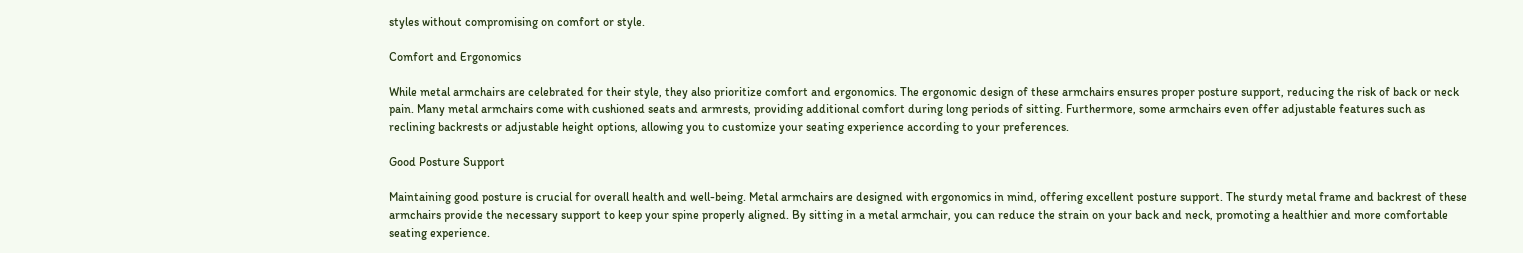styles without compromising on comfort or style.

Comfort and Ergonomics

While metal armchairs are celebrated for their style, they also prioritize comfort and ergonomics. The ergonomic design of these armchairs ensures proper posture support, reducing the risk of back or neck pain. Many metal armchairs come with cushioned seats and armrests, providing additional comfort during long periods of sitting. Furthermore, some armchairs even offer adjustable features such as reclining backrests or adjustable height options, allowing you to customize your seating experience according to your preferences.

Good Posture Support

Maintaining good posture is crucial for overall health and well-being. Metal armchairs are designed with ergonomics in mind, offering excellent posture support. The sturdy metal frame and backrest of these armchairs provide the necessary support to keep your spine properly aligned. By sitting in a metal armchair, you can reduce the strain on your back and neck, promoting a healthier and more comfortable seating experience.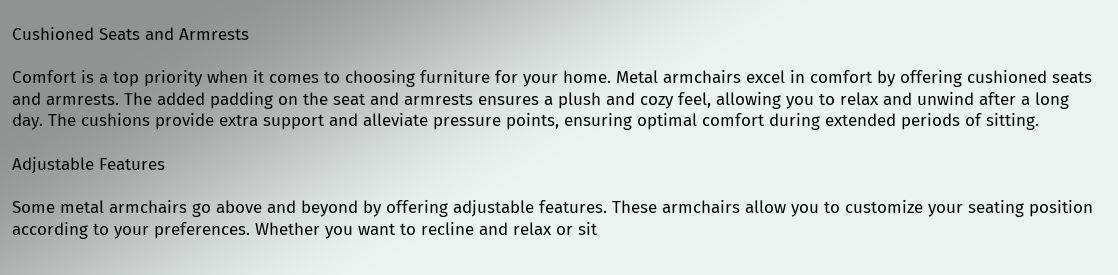Cushioned Seats and Armrests

Comfort is a top priority when it comes to choosing furniture for your home. Metal armchairs excel in comfort by offering cushioned seats and armrests. The added padding on the seat and armrests ensures a plush and cozy feel, allowing you to relax and unwind after a long day. The cushions provide extra support and alleviate pressure points, ensuring optimal comfort during extended periods of sitting.

Adjustable Features

Some metal armchairs go above and beyond by offering adjustable features. These armchairs allow you to customize your seating position according to your preferences. Whether you want to recline and relax or sit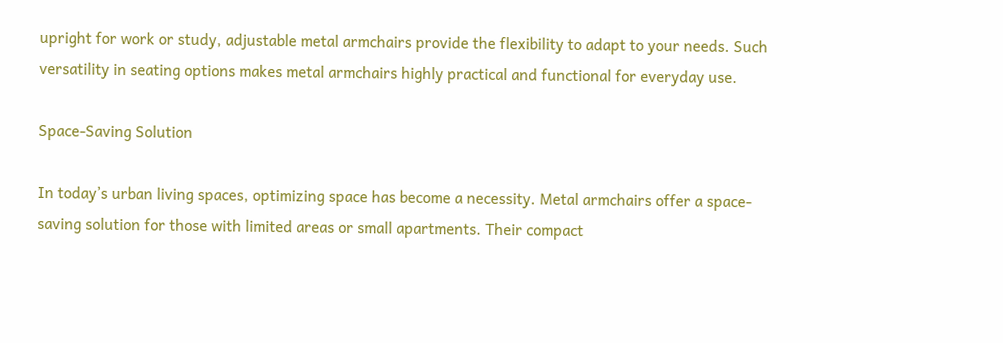upright for work or study, adjustable metal armchairs provide the flexibility to adapt to your needs. Such versatility in seating options makes metal armchairs highly practical and functional for everyday use.

Space-Saving Solution

In today’s urban living spaces, optimizing space has become a necessity. Metal armchairs offer a space-saving solution for those with limited areas or small apartments. Their compact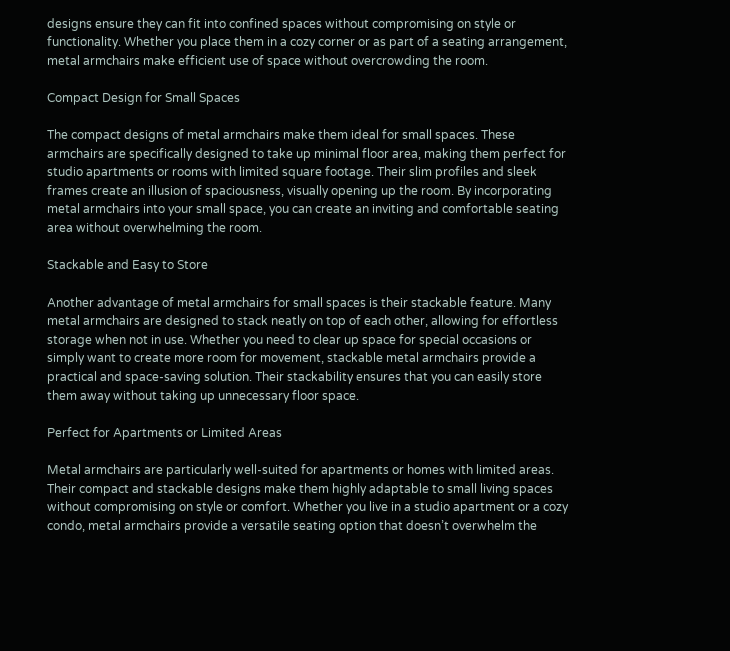designs ensure they can fit into confined spaces without compromising on style or functionality. Whether you place them in a cozy corner or as part of a seating arrangement, metal armchairs make efficient use of space without overcrowding the room.

Compact Design for Small Spaces

The compact designs of metal armchairs make them ideal for small spaces. These armchairs are specifically designed to take up minimal floor area, making them perfect for studio apartments or rooms with limited square footage. Their slim profiles and sleek frames create an illusion of spaciousness, visually opening up the room. By incorporating metal armchairs into your small space, you can create an inviting and comfortable seating area without overwhelming the room.

Stackable and Easy to Store

Another advantage of metal armchairs for small spaces is their stackable feature. Many metal armchairs are designed to stack neatly on top of each other, allowing for effortless storage when not in use. Whether you need to clear up space for special occasions or simply want to create more room for movement, stackable metal armchairs provide a practical and space-saving solution. Their stackability ensures that you can easily store them away without taking up unnecessary floor space.

Perfect for Apartments or Limited Areas

Metal armchairs are particularly well-suited for apartments or homes with limited areas. Their compact and stackable designs make them highly adaptable to small living spaces without compromising on style or comfort. Whether you live in a studio apartment or a cozy condo, metal armchairs provide a versatile seating option that doesn’t overwhelm the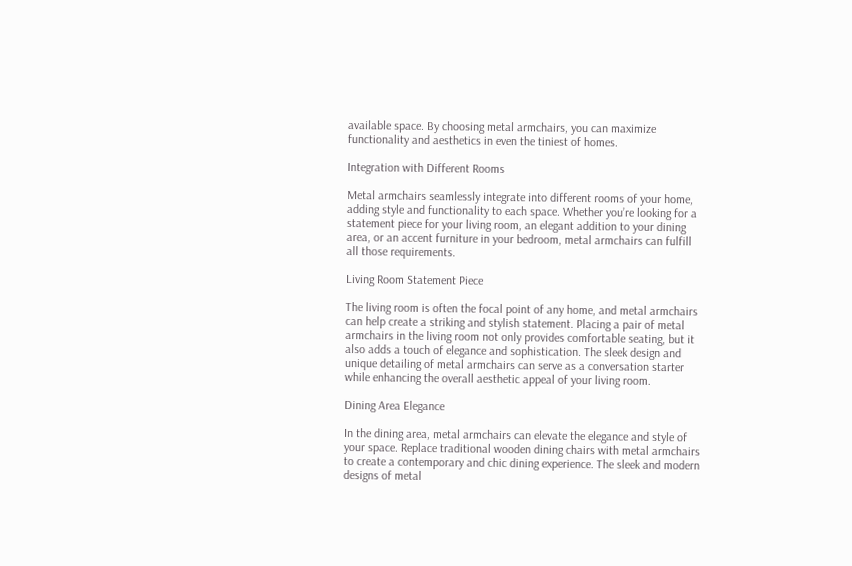available space. By choosing metal armchairs, you can maximize functionality and aesthetics in even the tiniest of homes.

Integration with Different Rooms

Metal armchairs seamlessly integrate into different rooms of your home, adding style and functionality to each space. Whether you’re looking for a statement piece for your living room, an elegant addition to your dining area, or an accent furniture in your bedroom, metal armchairs can fulfill all those requirements.

Living Room Statement Piece

The living room is often the focal point of any home, and metal armchairs can help create a striking and stylish statement. Placing a pair of metal armchairs in the living room not only provides comfortable seating, but it also adds a touch of elegance and sophistication. The sleek design and unique detailing of metal armchairs can serve as a conversation starter while enhancing the overall aesthetic appeal of your living room.

Dining Area Elegance

In the dining area, metal armchairs can elevate the elegance and style of your space. Replace traditional wooden dining chairs with metal armchairs to create a contemporary and chic dining experience. The sleek and modern designs of metal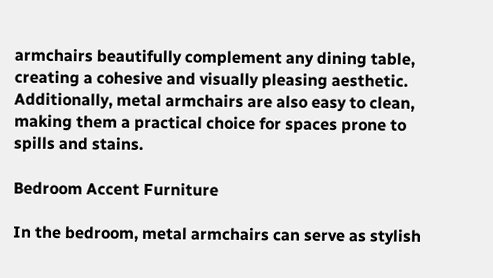armchairs beautifully complement any dining table, creating a cohesive and visually pleasing aesthetic. Additionally, metal armchairs are also easy to clean, making them a practical choice for spaces prone to spills and stains.

Bedroom Accent Furniture

In the bedroom, metal armchairs can serve as stylish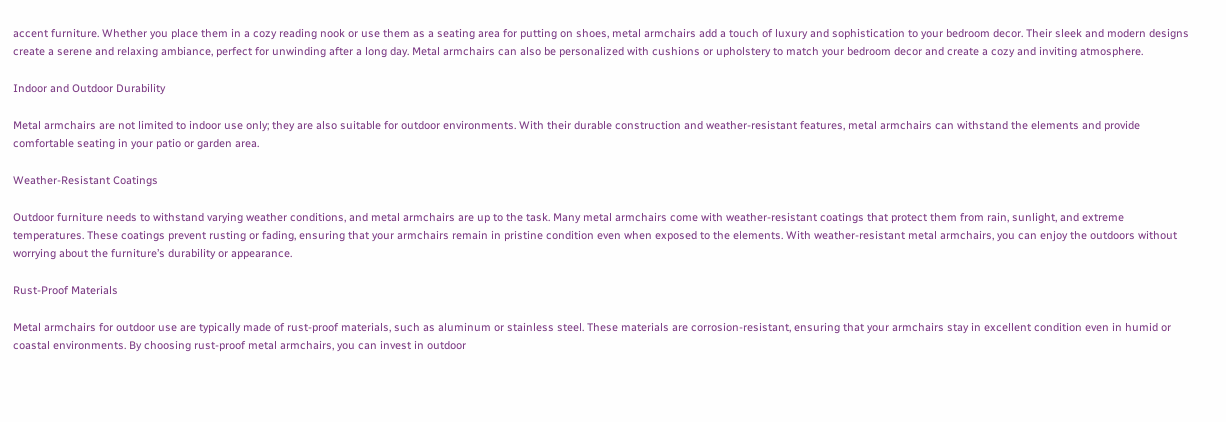accent furniture. Whether you place them in a cozy reading nook or use them as a seating area for putting on shoes, metal armchairs add a touch of luxury and sophistication to your bedroom decor. Their sleek and modern designs create a serene and relaxing ambiance, perfect for unwinding after a long day. Metal armchairs can also be personalized with cushions or upholstery to match your bedroom decor and create a cozy and inviting atmosphere.

Indoor and Outdoor Durability

Metal armchairs are not limited to indoor use only; they are also suitable for outdoor environments. With their durable construction and weather-resistant features, metal armchairs can withstand the elements and provide comfortable seating in your patio or garden area.

Weather-Resistant Coatings

Outdoor furniture needs to withstand varying weather conditions, and metal armchairs are up to the task. Many metal armchairs come with weather-resistant coatings that protect them from rain, sunlight, and extreme temperatures. These coatings prevent rusting or fading, ensuring that your armchairs remain in pristine condition even when exposed to the elements. With weather-resistant metal armchairs, you can enjoy the outdoors without worrying about the furniture’s durability or appearance.

Rust-Proof Materials

Metal armchairs for outdoor use are typically made of rust-proof materials, such as aluminum or stainless steel. These materials are corrosion-resistant, ensuring that your armchairs stay in excellent condition even in humid or coastal environments. By choosing rust-proof metal armchairs, you can invest in outdoor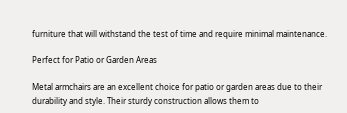furniture that will withstand the test of time and require minimal maintenance.

Perfect for Patio or Garden Areas

Metal armchairs are an excellent choice for patio or garden areas due to their durability and style. Their sturdy construction allows them to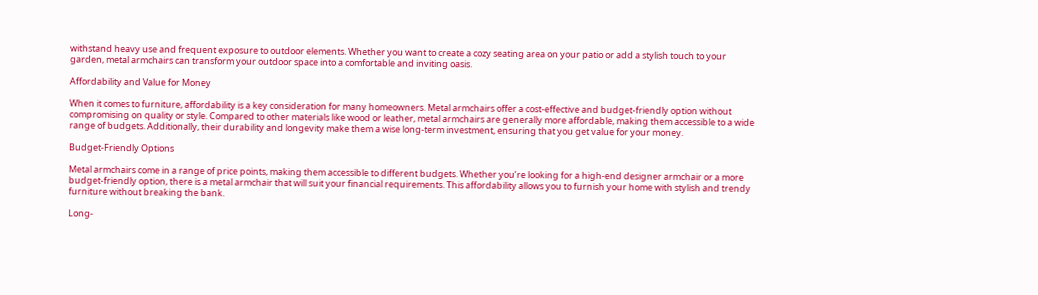withstand heavy use and frequent exposure to outdoor elements. Whether you want to create a cozy seating area on your patio or add a stylish touch to your garden, metal armchairs can transform your outdoor space into a comfortable and inviting oasis.

Affordability and Value for Money

When it comes to furniture, affordability is a key consideration for many homeowners. Metal armchairs offer a cost-effective and budget-friendly option without compromising on quality or style. Compared to other materials like wood or leather, metal armchairs are generally more affordable, making them accessible to a wide range of budgets. Additionally, their durability and longevity make them a wise long-term investment, ensuring that you get value for your money.

Budget-Friendly Options

Metal armchairs come in a range of price points, making them accessible to different budgets. Whether you’re looking for a high-end designer armchair or a more budget-friendly option, there is a metal armchair that will suit your financial requirements. This affordability allows you to furnish your home with stylish and trendy furniture without breaking the bank.

Long-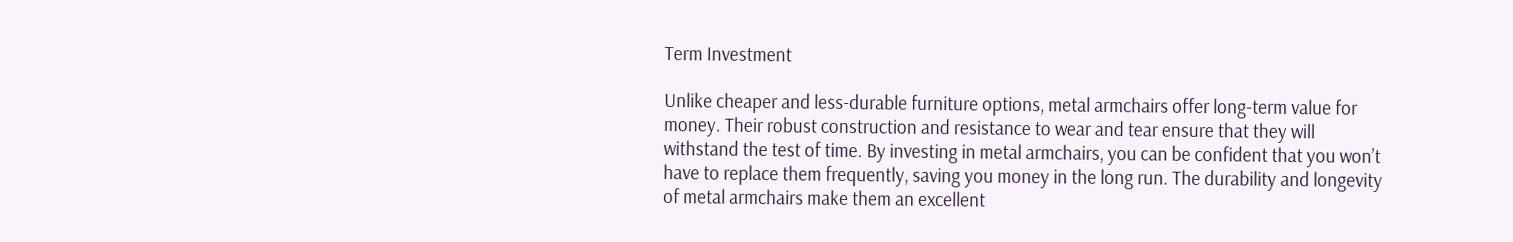Term Investment

Unlike cheaper and less-durable furniture options, metal armchairs offer long-term value for money. Their robust construction and resistance to wear and tear ensure that they will withstand the test of time. By investing in metal armchairs, you can be confident that you won’t have to replace them frequently, saving you money in the long run. The durability and longevity of metal armchairs make them an excellent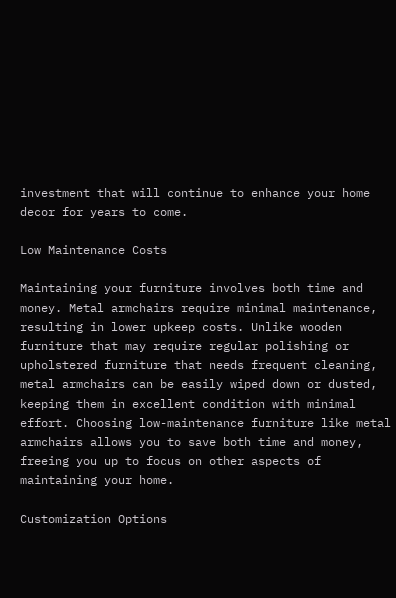investment that will continue to enhance your home decor for years to come.

Low Maintenance Costs

Maintaining your furniture involves both time and money. Metal armchairs require minimal maintenance, resulting in lower upkeep costs. Unlike wooden furniture that may require regular polishing or upholstered furniture that needs frequent cleaning, metal armchairs can be easily wiped down or dusted, keeping them in excellent condition with minimal effort. Choosing low-maintenance furniture like metal armchairs allows you to save both time and money, freeing you up to focus on other aspects of maintaining your home.

Customization Options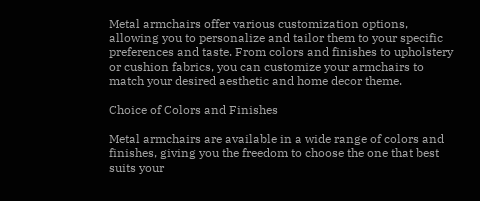Metal armchairs offer various customization options, allowing you to personalize and tailor them to your specific preferences and taste. From colors and finishes to upholstery or cushion fabrics, you can customize your armchairs to match your desired aesthetic and home decor theme.

Choice of Colors and Finishes

Metal armchairs are available in a wide range of colors and finishes, giving you the freedom to choose the one that best suits your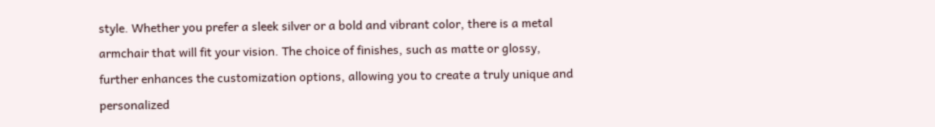style. Whether you prefer a sleek silver or a bold and vibrant color, there is a metal armchair that will fit your vision. The choice of finishes, such as matte or glossy, further enhances the customization options, allowing you to create a truly unique and personalized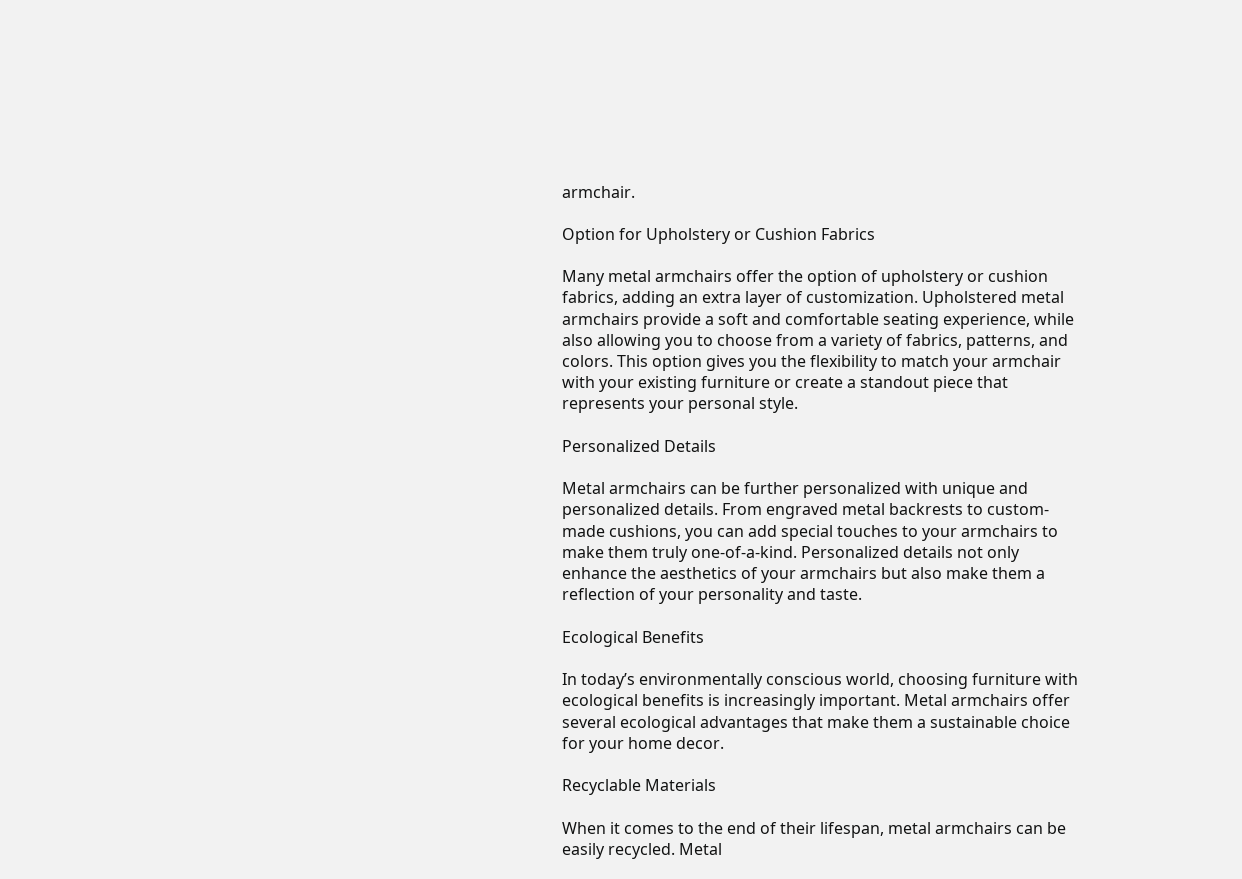armchair.

Option for Upholstery or Cushion Fabrics

Many metal armchairs offer the option of upholstery or cushion fabrics, adding an extra layer of customization. Upholstered metal armchairs provide a soft and comfortable seating experience, while also allowing you to choose from a variety of fabrics, patterns, and colors. This option gives you the flexibility to match your armchair with your existing furniture or create a standout piece that represents your personal style.

Personalized Details

Metal armchairs can be further personalized with unique and personalized details. From engraved metal backrests to custom-made cushions, you can add special touches to your armchairs to make them truly one-of-a-kind. Personalized details not only enhance the aesthetics of your armchairs but also make them a reflection of your personality and taste.

Ecological Benefits

In today’s environmentally conscious world, choosing furniture with ecological benefits is increasingly important. Metal armchairs offer several ecological advantages that make them a sustainable choice for your home decor.

Recyclable Materials

When it comes to the end of their lifespan, metal armchairs can be easily recycled. Metal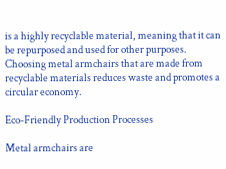is a highly recyclable material, meaning that it can be repurposed and used for other purposes. Choosing metal armchairs that are made from recyclable materials reduces waste and promotes a circular economy.

Eco-Friendly Production Processes

Metal armchairs are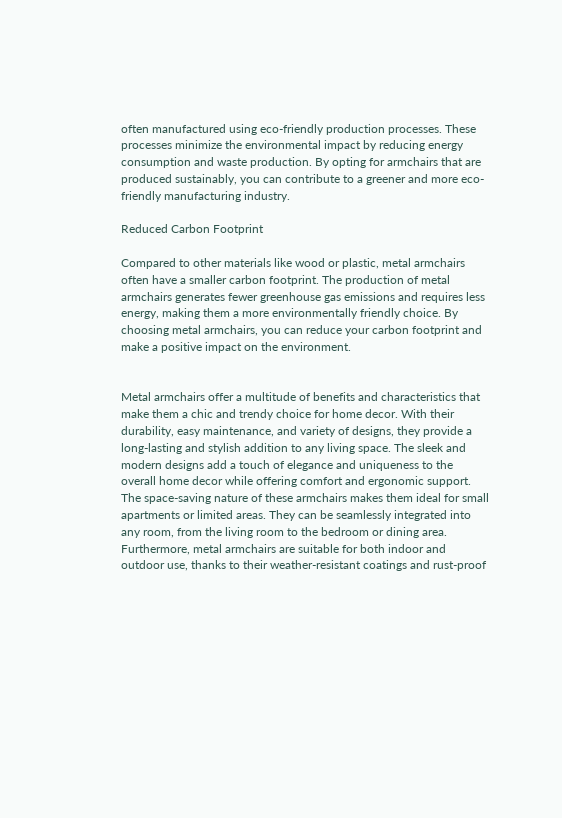often manufactured using eco-friendly production processes. These processes minimize the environmental impact by reducing energy consumption and waste production. By opting for armchairs that are produced sustainably, you can contribute to a greener and more eco-friendly manufacturing industry.

Reduced Carbon Footprint

Compared to other materials like wood or plastic, metal armchairs often have a smaller carbon footprint. The production of metal armchairs generates fewer greenhouse gas emissions and requires less energy, making them a more environmentally friendly choice. By choosing metal armchairs, you can reduce your carbon footprint and make a positive impact on the environment.


Metal armchairs offer a multitude of benefits and characteristics that make them a chic and trendy choice for home decor. With their durability, easy maintenance, and variety of designs, they provide a long-lasting and stylish addition to any living space. The sleek and modern designs add a touch of elegance and uniqueness to the overall home decor while offering comfort and ergonomic support. The space-saving nature of these armchairs makes them ideal for small apartments or limited areas. They can be seamlessly integrated into any room, from the living room to the bedroom or dining area. Furthermore, metal armchairs are suitable for both indoor and outdoor use, thanks to their weather-resistant coatings and rust-proof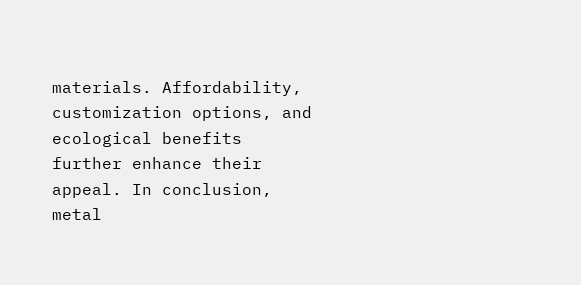materials. Affordability, customization options, and ecological benefits further enhance their appeal. In conclusion, metal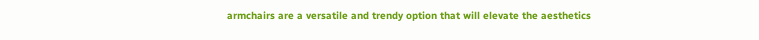armchairs are a versatile and trendy option that will elevate the aesthetics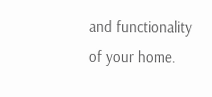and functionality of your home.